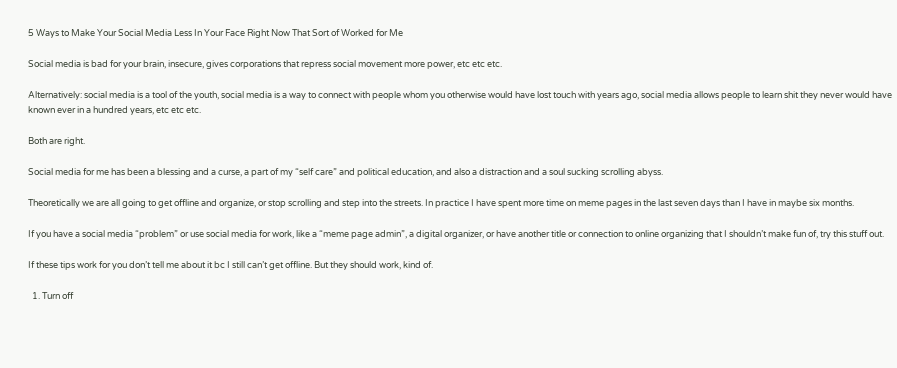5 Ways to Make Your Social Media Less In Your Face Right Now That Sort of Worked for Me

Social media is bad for your brain, insecure, gives corporations that repress social movement more power, etc etc etc.

Alternatively: social media is a tool of the youth, social media is a way to connect with people whom you otherwise would have lost touch with years ago, social media allows people to learn shit they never would have known ever in a hundred years, etc etc etc.

Both are right.

Social media for me has been a blessing and a curse, a part of my “self care” and political education, and also a distraction and a soul sucking scrolling abyss.

Theoretically we are all going to get offline and organize, or stop scrolling and step into the streets. In practice I have spent more time on meme pages in the last seven days than I have in maybe six months.

If you have a social media “problem” or use social media for work, like a “meme page admin”, a digital organizer, or have another title or connection to online organizing that I shouldn’t make fun of, try this stuff out.

If these tips work for you don’t tell me about it bc I still can’t get offline. But they should work, kind of.

  1. Turn off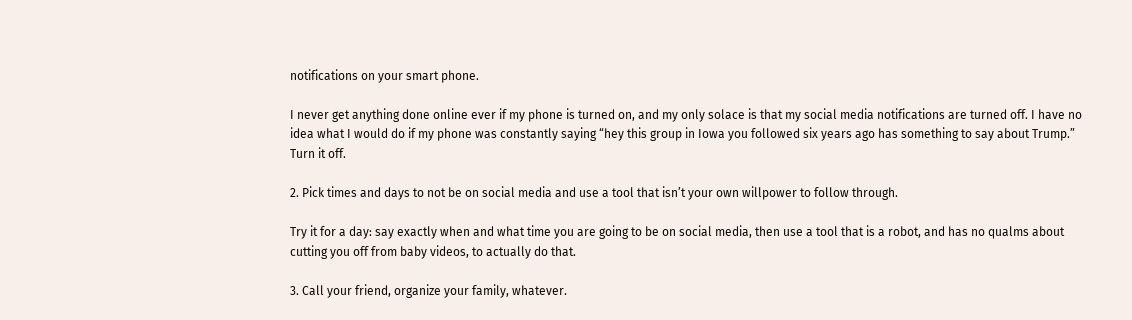notifications on your smart phone.

I never get anything done online ever if my phone is turned on, and my only solace is that my social media notifications are turned off. I have no idea what I would do if my phone was constantly saying “hey this group in Iowa you followed six years ago has something to say about Trump.” Turn it off.

2. Pick times and days to not be on social media and use a tool that isn’t your own willpower to follow through.

Try it for a day: say exactly when and what time you are going to be on social media, then use a tool that is a robot, and has no qualms about cutting you off from baby videos, to actually do that.

3. Call your friend, organize your family, whatever.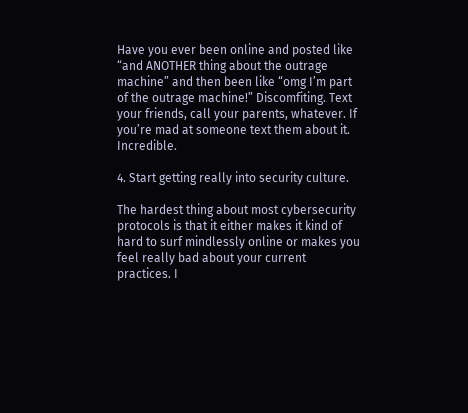Have you ever been online and posted like “and ANOTHER thing about the outrage machine” and then been like “omg I’m part of the outrage machine!” Discomfiting. Text your friends, call your parents, whatever. If you’re mad at someone text them about it. Incredible.

4. Start getting really into security culture.

The hardest thing about most cybersecurity protocols is that it either makes it kind of hard to surf mindlessly online or makes you feel really bad about your current practices. I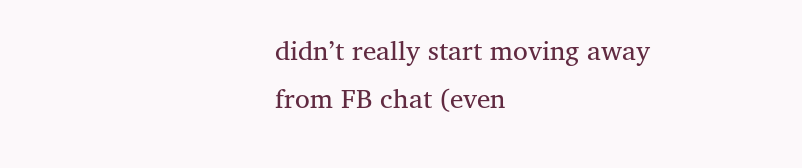didn’t really start moving away from FB chat (even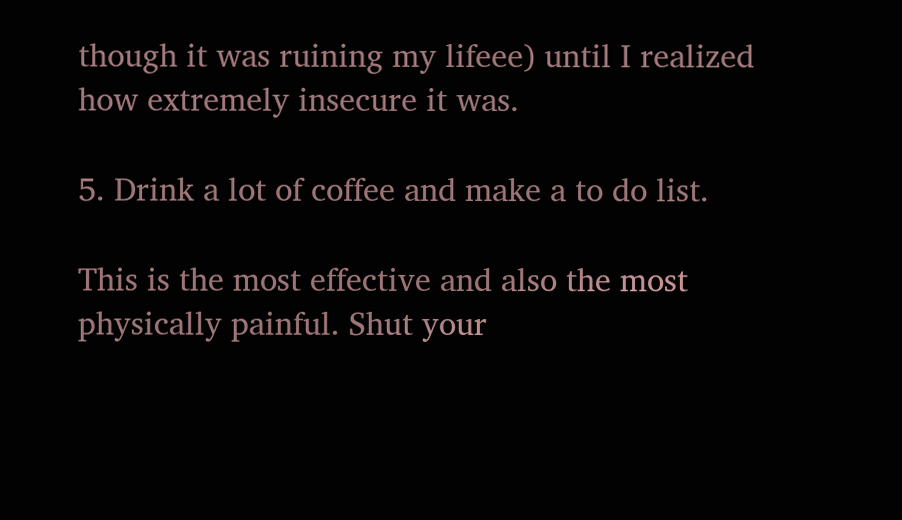though it was ruining my lifeee) until I realized how extremely insecure it was.

5. Drink a lot of coffee and make a to do list.

This is the most effective and also the most physically painful. Shut your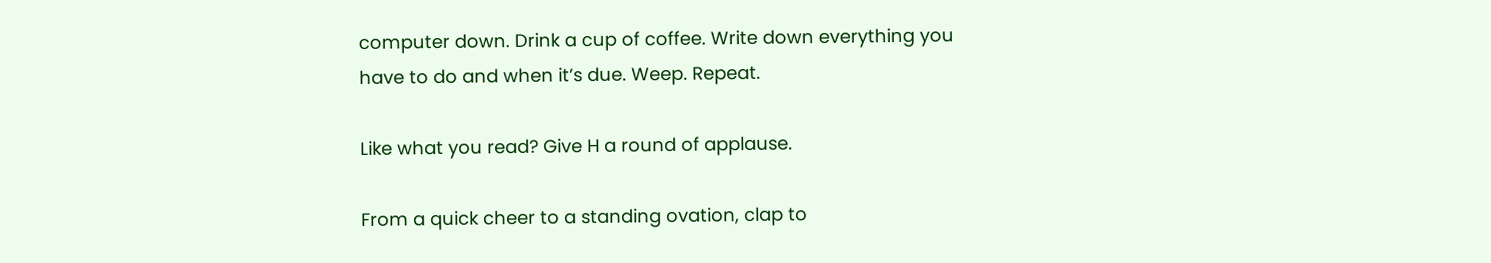computer down. Drink a cup of coffee. Write down everything you have to do and when it’s due. Weep. Repeat.

Like what you read? Give H a round of applause.

From a quick cheer to a standing ovation, clap to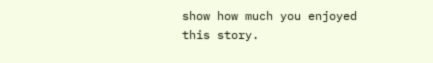show how much you enjoyed this story.